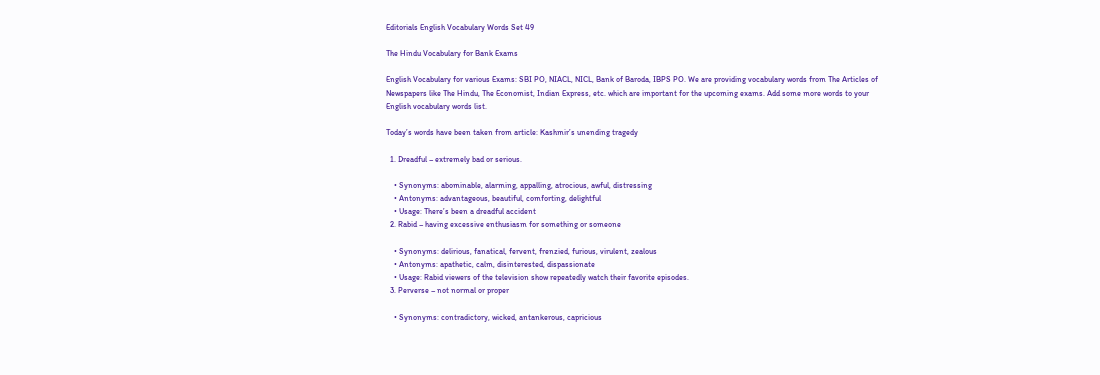Editorials English Vocabulary Words Set 49

The Hindu Vocabulary for Bank Exams

English Vocabulary for various Exams: SBI PO, NIACL, NICL, Bank of Baroda, IBPS PO. We are providing vocabulary words from The Articles of Newspapers like The Hindu, The Economist, Indian Express, etc. which are important for the upcoming exams. Add some more words to your English vocabulary words list.

Today’s words have been taken from article: Kashmir’s unending tragedy

  1. Dreadful – extremely bad or serious.

    • Synonyms: abominable, alarming, appalling, atrocious, awful, distressing
    • Antonyms: advantageous, beautiful, comforting, delightful
    • Usage: There’s been a dreadful accident
  2. Rabid – having excessive enthusiasm for something or someone

    • Synonyms: delirious, fanatical, fervent, frenzied, furious, virulent, zealous
    • Antonyms: apathetic, calm, disinterested, dispassionate
    • Usage: Rabid viewers of the television show repeatedly watch their favorite episodes.
  3. Perverse – not normal or proper

    • Synonyms: contradictory, wicked, antankerous, capricious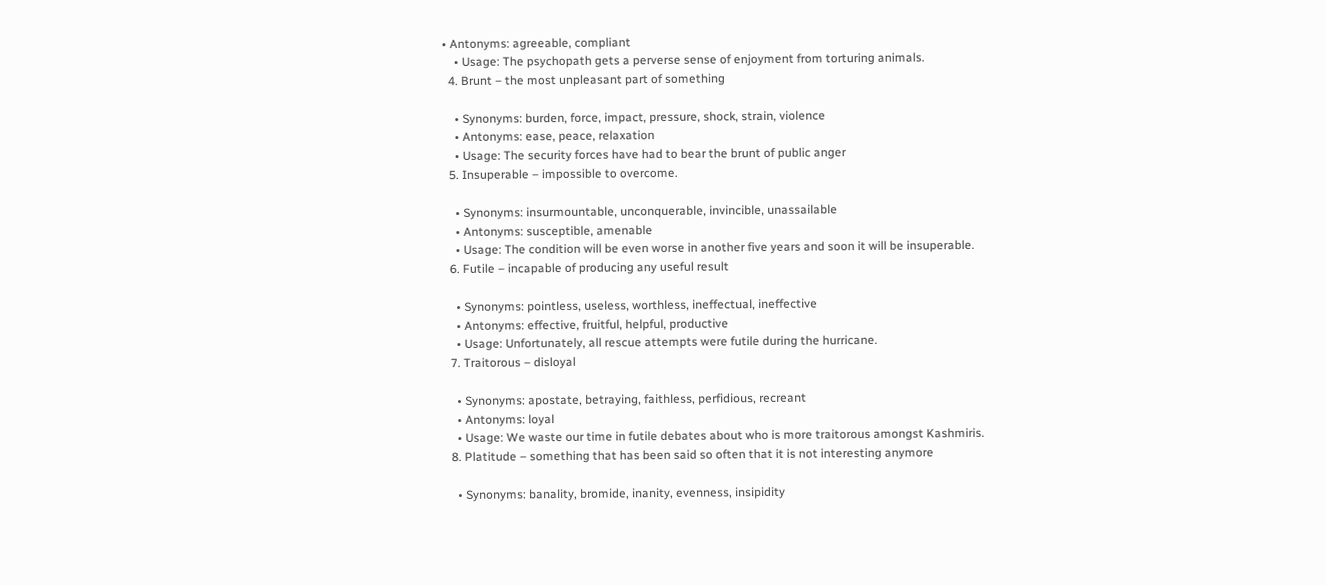• Antonyms: agreeable, compliant
    • Usage: The psychopath gets a perverse sense of enjoyment from torturing animals.
  4. Brunt – the most unpleasant part of something

    • Synonyms: burden, force, impact, pressure, shock, strain, violence
    • Antonyms: ease, peace, relaxation
    • Usage: The security forces have had to bear the brunt of public anger
  5. Insuperable – impossible to overcome.

    • Synonyms: insurmountable, unconquerable, invincible, unassailable
    • Antonyms: susceptible, amenable
    • Usage: The condition will be even worse in another five years and soon it will be insuperable.
  6. Futile – incapable of producing any useful result

    • Synonyms: pointless, useless, worthless, ineffectual, ineffective
    • Antonyms: effective, fruitful, helpful, productive
    • Usage: Unfortunately, all rescue attempts were futile during the hurricane.
  7. Traitorous – disloyal

    • Synonyms: apostate, betraying, faithless, perfidious, recreant
    • Antonyms: loyal
    • Usage: We waste our time in futile debates about who is more traitorous amongst Kashmiris.
  8. Platitude – something that has been said so often that it is not interesting anymore

    • Synonyms: banality, bromide, inanity, evenness, insipidity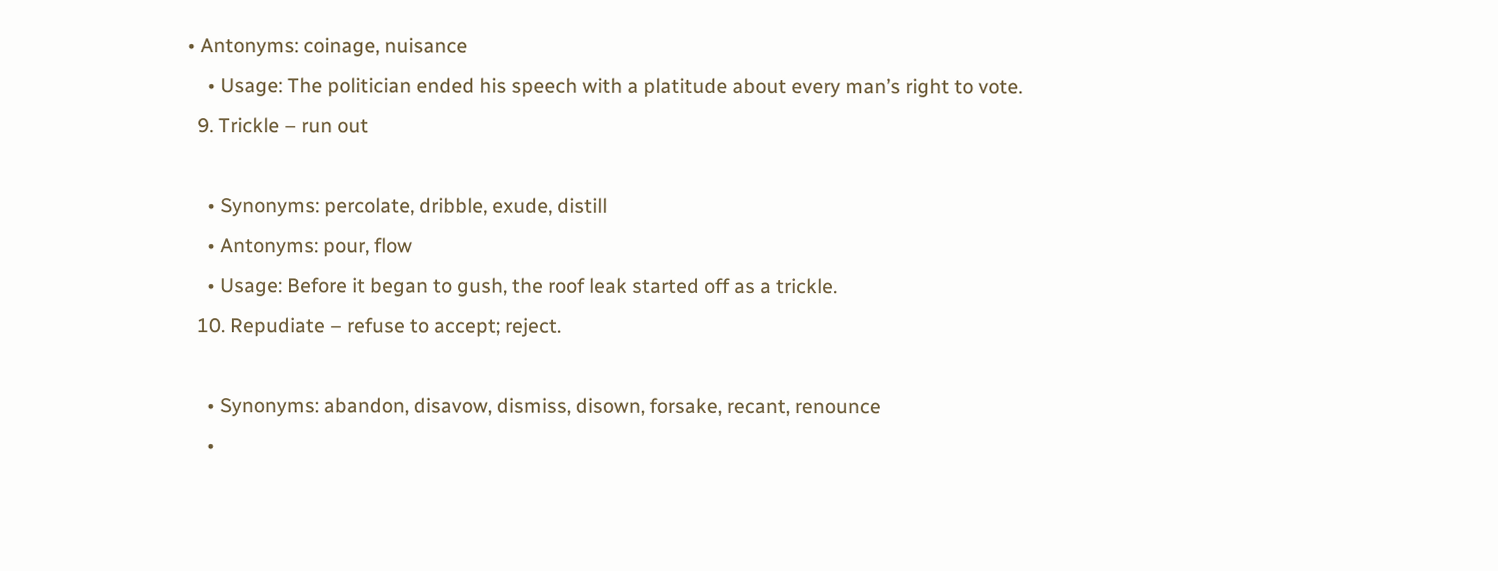• Antonyms: coinage, nuisance
    • Usage: The politician ended his speech with a platitude about every man’s right to vote.
  9. Trickle – run out

    • Synonyms: percolate, dribble, exude, distill
    • Antonyms: pour, flow
    • Usage: Before it began to gush, the roof leak started off as a trickle.
  10. Repudiate – refuse to accept; reject.

    • Synonyms: abandon, disavow, dismiss, disown, forsake, recant, renounce
    •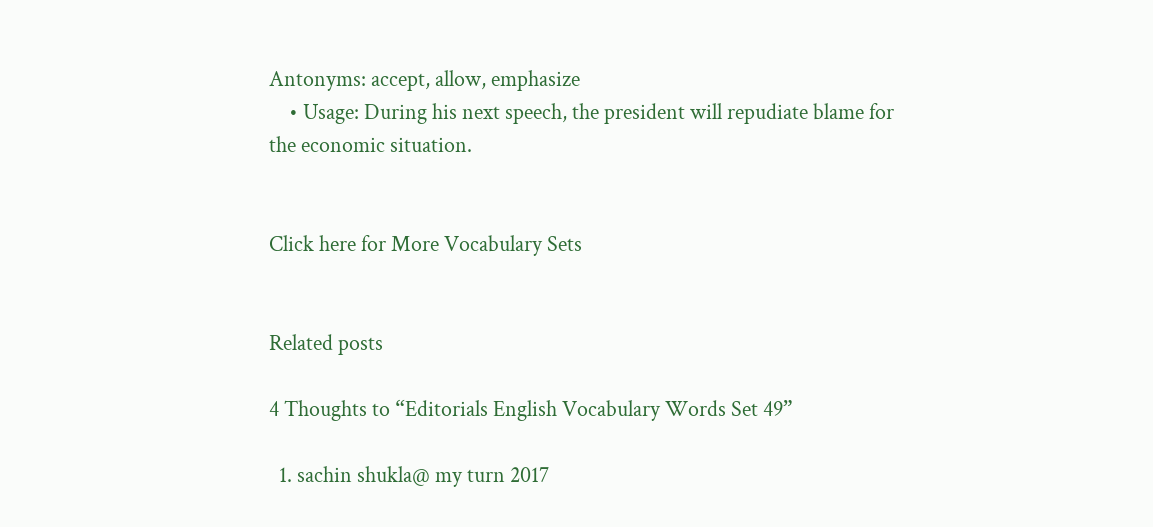Antonyms: accept, allow, emphasize
    • Usage: During his next speech, the president will repudiate blame for the economic situation.


Click here for More Vocabulary Sets


Related posts

4 Thoughts to “Editorials English Vocabulary Words Set 49”

  1. sachin shukla@ my turn 2017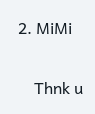2. MiMi

    Thnk u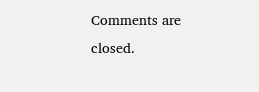Comments are closed.